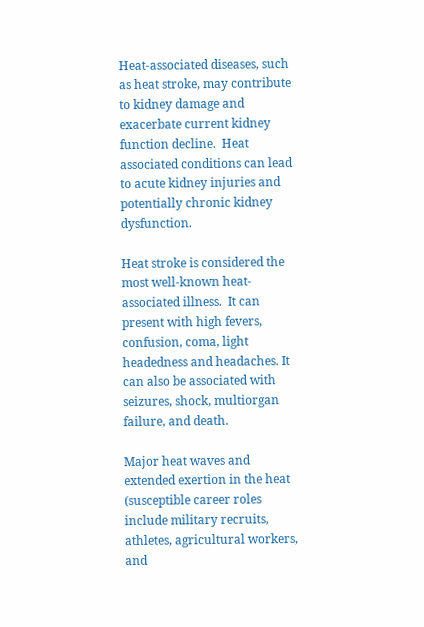Heat-associated diseases, such as heat stroke, may contribute to kidney damage and exacerbate current kidney function decline.  Heat associated conditions can lead to acute kidney injuries and potentially chronic kidney dysfunction.

Heat stroke is considered the most well-known heat-associated illness.  It can present with high fevers, confusion, coma, light headedness and headaches. It can also be associated with seizures, shock, multiorgan failure, and death.

Major heat waves and extended exertion in the heat (susceptible career roles include military recruits, athletes, agricultural workers, and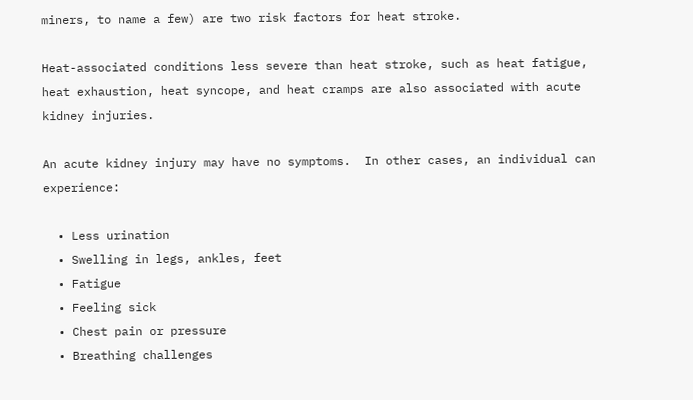miners, to name a few) are two risk factors for heat stroke.

Heat-associated conditions less severe than heat stroke, such as heat fatigue, heat exhaustion, heat syncope, and heat cramps are also associated with acute kidney injuries.

An acute kidney injury may have no symptoms.  In other cases, an individual can experience:

  • Less urination
  • Swelling in legs, ankles, feet
  • Fatigue
  • Feeling sick
  • Chest pain or pressure
  • Breathing challenges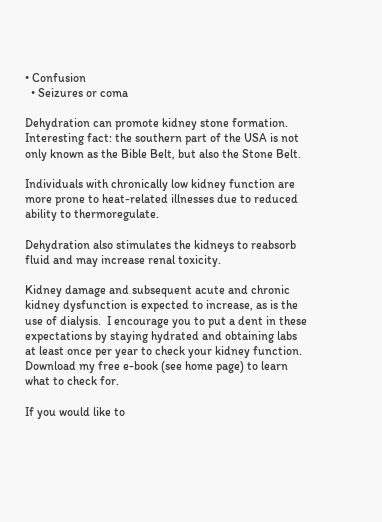• Confusion
  • Seizures or coma

Dehydration can promote kidney stone formation.
Interesting fact: the southern part of the USA is not only known as the Bible Belt, but also the Stone Belt.

Individuals with chronically low kidney function are more prone to heat-related illnesses due to reduced ability to thermoregulate.

Dehydration also stimulates the kidneys to reabsorb fluid and may increase renal toxicity.

Kidney damage and subsequent acute and chronic kidney dysfunction is expected to increase, as is the use of dialysis.  I encourage you to put a dent in these expectations by staying hydrated and obtaining labs at least once per year to check your kidney function.  Download my free e-book (see home page) to learn what to check for.

If you would like to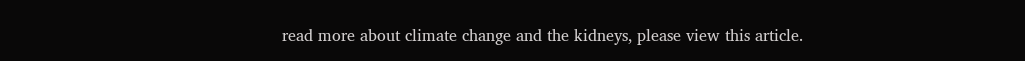read more about climate change and the kidneys, please view this article.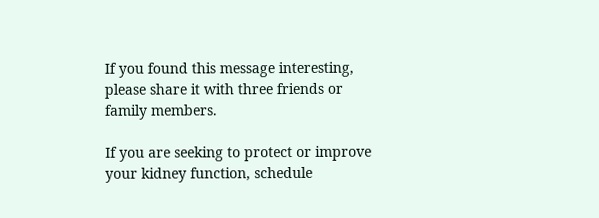If you found this message interesting, please share it with three friends or family members.

If you are seeking to protect or improve your kidney function, schedule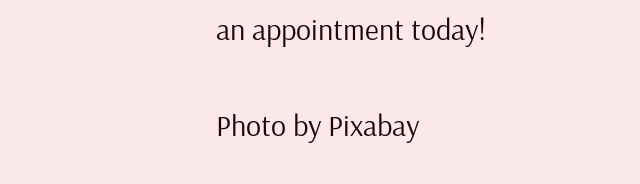an appointment today!

Photo by Pixabay